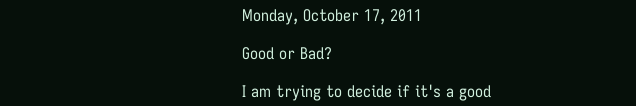Monday, October 17, 2011

Good or Bad?

I am trying to decide if it's a good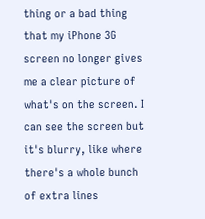thing or a bad thing that my iPhone 3G screen no longer gives me a clear picture of what's on the screen. I can see the screen but it's blurry, like where there's a whole bunch of extra lines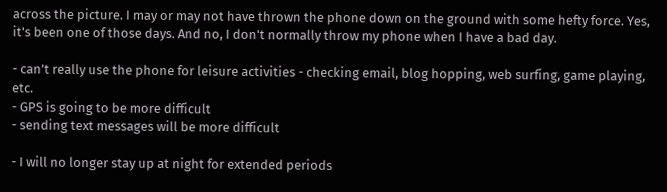across the picture. I may or may not have thrown the phone down on the ground with some hefty force. Yes, it's been one of those days. And no, I don't normally throw my phone when I have a bad day.

- can't really use the phone for leisure activities - checking email, blog hopping, web surfing, game playing, etc.
- GPS is going to be more difficult
- sending text messages will be more difficult

- I will no longer stay up at night for extended periods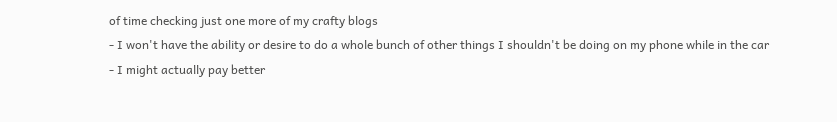of time checking just one more of my crafty blogs
- I won't have the ability or desire to do a whole bunch of other things I shouldn't be doing on my phone while in the car
- I might actually pay better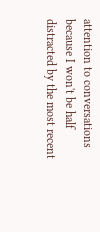attention to conversations because I won't be half distracted by the most recent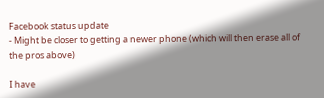Facebook status update
- Might be closer to getting a newer phone (which will then erase all of the pros above)

I have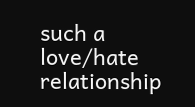such a love/hate relationship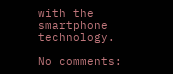with the smartphone technology.

No comments: